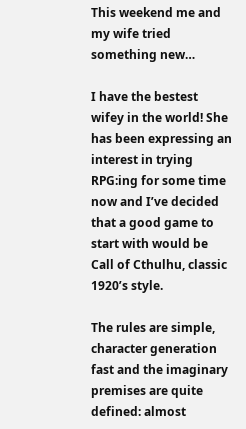This weekend me and my wife tried something new…

I have the bestest wifey in the world! She has been expressing an interest in trying RPG:ing for some time now and I’ve decided that a good game to start with would be Call of Cthulhu, classic 1920’s style.

The rules are simple, character generation fast and the imaginary premises are quite defined: almost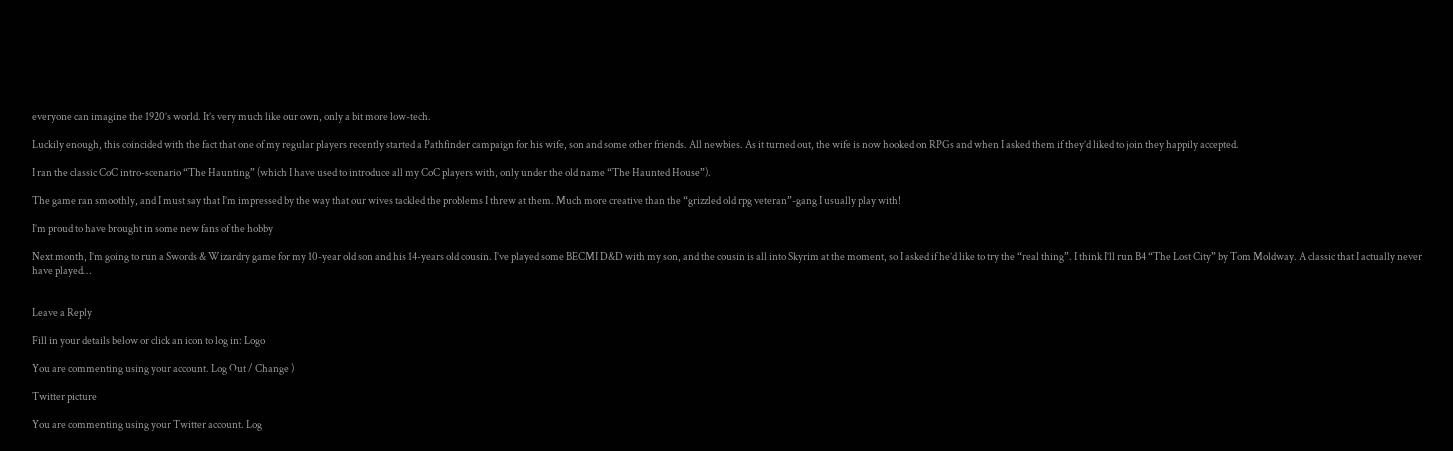everyone can imagine the 1920’s world. It’s very much like our own, only a bit more low-tech.

Luckily enough, this coincided with the fact that one of my regular players recently started a Pathfinder campaign for his wife, son and some other friends. All newbies. As it turned out, the wife is now hooked on RPGs and when I asked them if they’d liked to join they happily accepted.

I ran the classic CoC intro-scenario “The Haunting” (which I have used to introduce all my CoC players with, only under the old name “The Haunted House”).

The game ran smoothly, and I must say that I’m impressed by the way that our wives tackled the problems I threw at them. Much more creative than the “grizzled old rpg veteran”-gang I usually play with!

I’m proud to have brought in some new fans of the hobby

Next month, I’m going to run a Swords & Wizardry game for my 10-year old son and his 14-years old cousin. I’ve played some BECMI D&D with my son, and the cousin is all into Skyrim at the moment, so I asked if he’d like to try the “real thing”. I think I’ll run B4 “The Lost City” by Tom Moldway. A classic that I actually never have played…


Leave a Reply

Fill in your details below or click an icon to log in: Logo

You are commenting using your account. Log Out / Change )

Twitter picture

You are commenting using your Twitter account. Log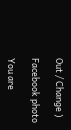Out / Change )

Facebook photo

You are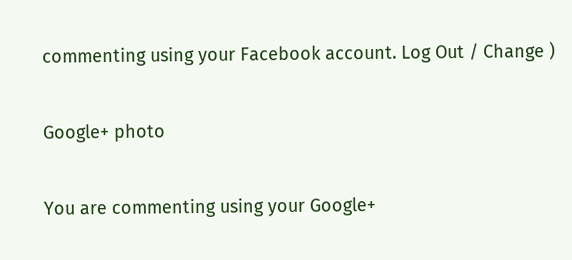commenting using your Facebook account. Log Out / Change )

Google+ photo

You are commenting using your Google+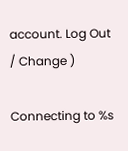account. Log Out / Change )

Connecting to %s